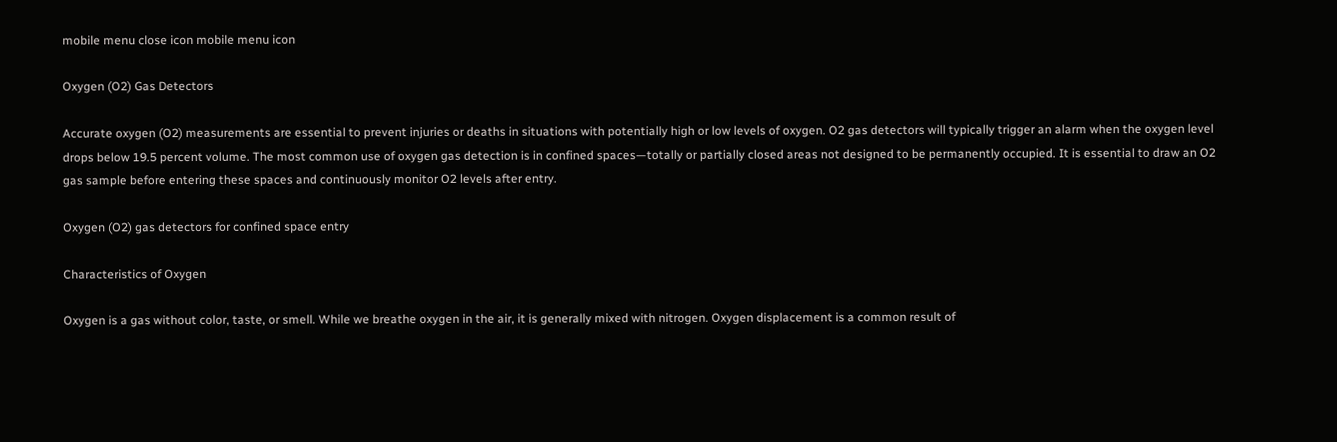mobile menu close icon mobile menu icon

Oxygen (O2) Gas Detectors

Accurate oxygen (O2) measurements are essential to prevent injuries or deaths in situations with potentially high or low levels of oxygen. O2 gas detectors will typically trigger an alarm when the oxygen level drops below 19.5 percent volume. The most common use of oxygen gas detection is in confined spaces—totally or partially closed areas not designed to be permanently occupied. It is essential to draw an O2 gas sample before entering these spaces and continuously monitor O2 levels after entry.

Oxygen (O2) gas detectors for confined space entry

Characteristics of Oxygen

Oxygen is a gas without color, taste, or smell. While we breathe oxygen in the air, it is generally mixed with nitrogen. Oxygen displacement is a common result of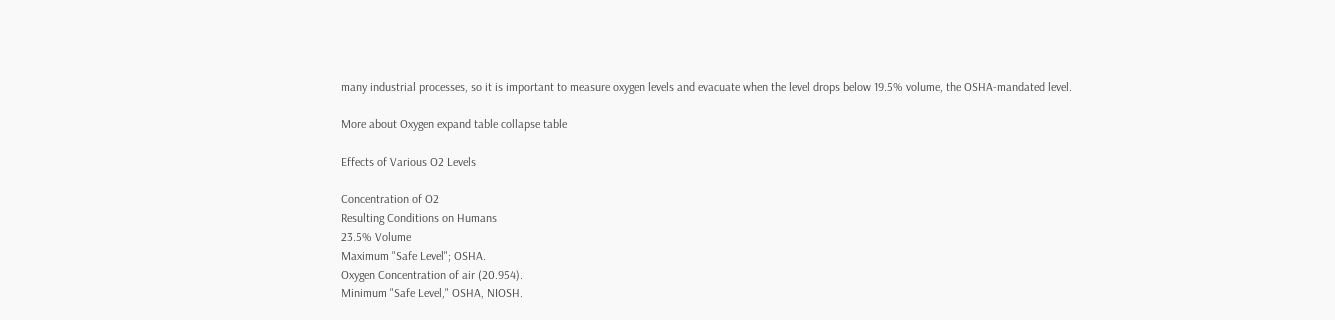many industrial processes, so it is important to measure oxygen levels and evacuate when the level drops below 19.5% volume, the OSHA-mandated level.

More about Oxygen expand table collapse table

Effects of Various O2 Levels

Concentration of O2
Resulting Conditions on Humans
23.5% Volume
Maximum "Safe Level"; OSHA.
Oxygen Concentration of air (20.954).
Minimum "Safe Level," OSHA, NIOSH.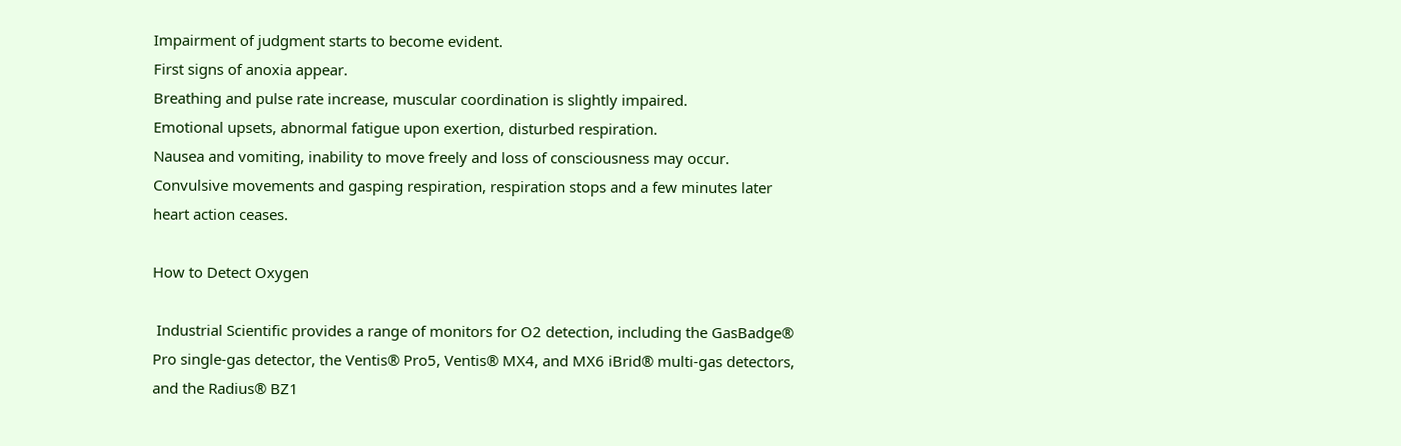Impairment of judgment starts to become evident.
First signs of anoxia appear.
Breathing and pulse rate increase, muscular coordination is slightly impaired.
Emotional upsets, abnormal fatigue upon exertion, disturbed respiration.
Nausea and vomiting, inability to move freely and loss of consciousness may occur.
Convulsive movements and gasping respiration, respiration stops and a few minutes later heart action ceases.

How to Detect Oxygen

 Industrial Scientific provides a range of monitors for O2 detection, including the GasBadge® Pro single-gas detector, the Ventis® Pro5, Ventis® MX4, and MX6 iBrid® multi-gas detectors, and the Radius® BZ1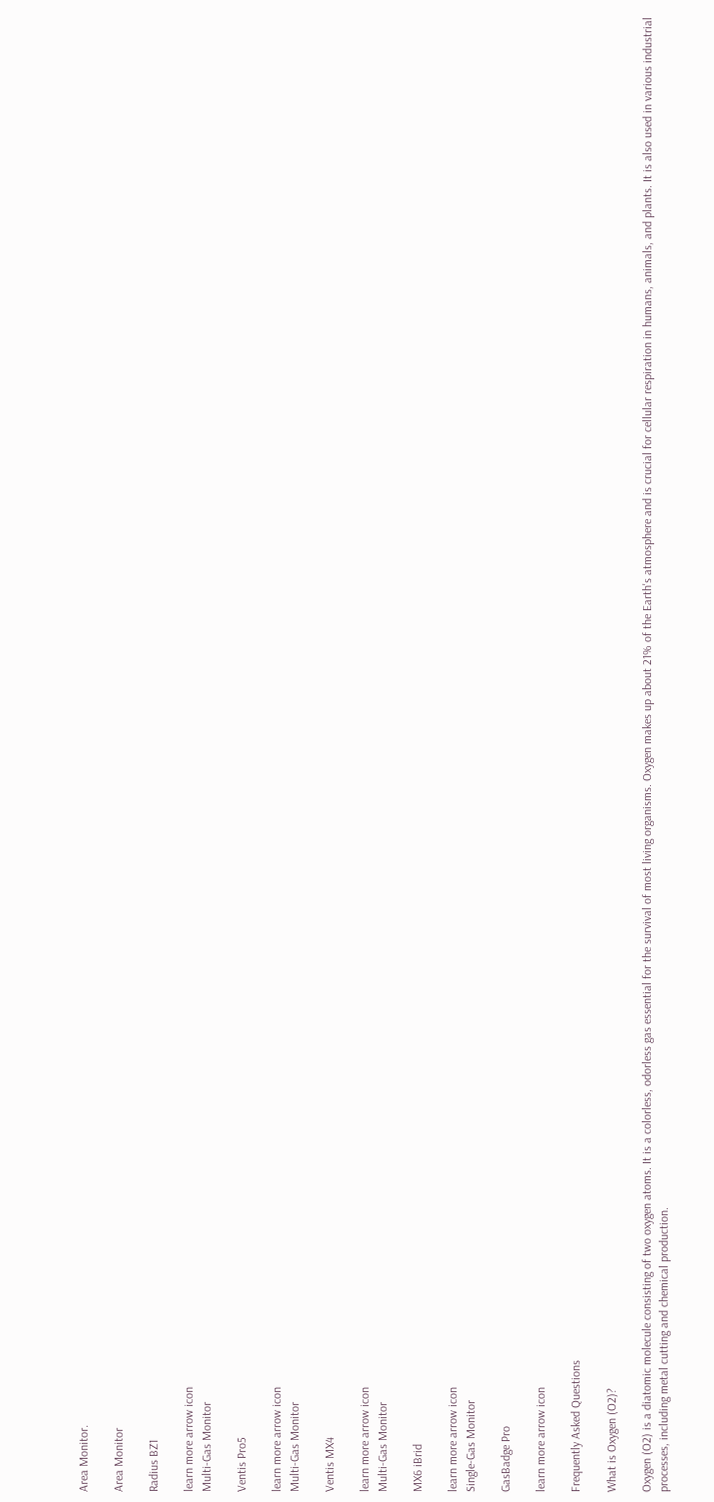Area Monitor.

Area Monitor

Radius BZ1

learn more arrow icon
Multi-Gas Monitor

Ventis Pro5

learn more arrow icon
Multi-Gas Monitor

Ventis MX4

learn more arrow icon
Multi-Gas Monitor

MX6 iBrid

learn more arrow icon
Single-Gas Monitor

GasBadge Pro

learn more arrow icon

Frequently Asked Questions

What is Oxygen (O2)?

Oxygen (O2) is a diatomic molecule consisting of two oxygen atoms. It is a colorless, odorless gas essential for the survival of most living organisms. Oxygen makes up about 21% of the Earth's atmosphere and is crucial for cellular respiration in humans, animals, and plants. It is also used in various industrial processes, including metal cutting and chemical production.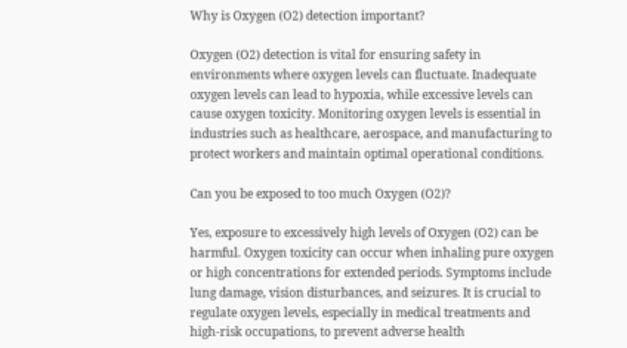Why is Oxygen (O2) detection important?

Oxygen (O2) detection is vital for ensuring safety in environments where oxygen levels can fluctuate. Inadequate oxygen levels can lead to hypoxia, while excessive levels can cause oxygen toxicity. Monitoring oxygen levels is essential in industries such as healthcare, aerospace, and manufacturing to protect workers and maintain optimal operational conditions.

Can you be exposed to too much Oxygen (O2)?

Yes, exposure to excessively high levels of Oxygen (O2) can be harmful. Oxygen toxicity can occur when inhaling pure oxygen or high concentrations for extended periods. Symptoms include lung damage, vision disturbances, and seizures. It is crucial to regulate oxygen levels, especially in medical treatments and high-risk occupations, to prevent adverse health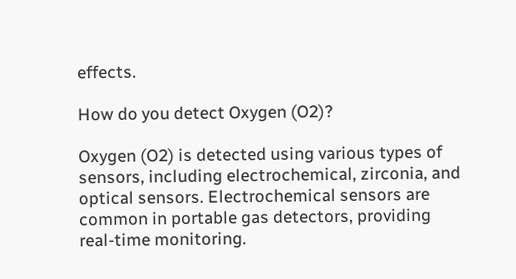effects.

How do you detect Oxygen (O2)?

Oxygen (O2) is detected using various types of sensors, including electrochemical, zirconia, and optical sensors. Electrochemical sensors are common in portable gas detectors, providing real-time monitoring.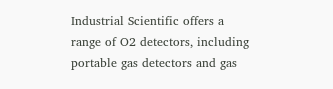Industrial Scientific offers a range of O2 detectors, including portable gas detectors and gas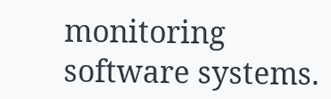monitoring software systems.